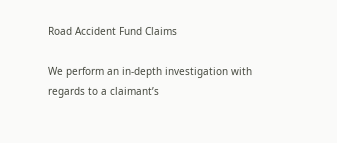Road Accident Fund Claims

We perform an in-depth investigation with regards to a claimant’s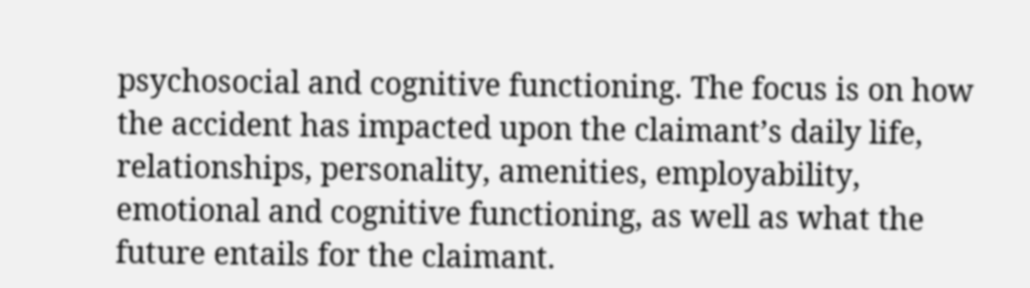psychosocial and cognitive functioning. The focus is on how the accident has impacted upon the claimant’s daily life, relationships, personality, amenities, employability, emotional and cognitive functioning, as well as what the future entails for the claimant.